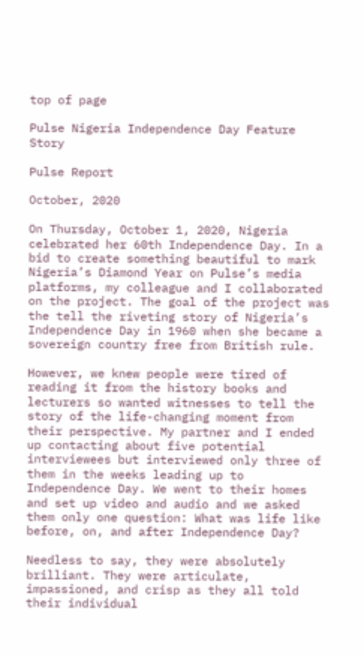top of page

Pulse Nigeria Independence Day Feature Story

Pulse Report

October, 2020

On Thursday, October 1, 2020, Nigeria celebrated her 60th Independence Day. In a bid to create something beautiful to mark Nigeria’s Diamond Year on Pulse’s media platforms, my colleague and I collaborated on the project. The goal of the project was the tell the riveting story of Nigeria’s Independence Day in 1960 when she became a sovereign country free from British rule.

However, we knew people were tired of reading it from the history books and lecturers so wanted witnesses to tell the story of the life-changing moment from their perspective. My partner and I ended up contacting about five potential interviewees but interviewed only three of them in the weeks leading up to Independence Day. We went to their homes and set up video and audio and we asked them only one question: What was life like before, on, and after Independence Day?

Needless to say, they were absolutely brilliant. They were articulate, impassioned, and crisp as they all told their individual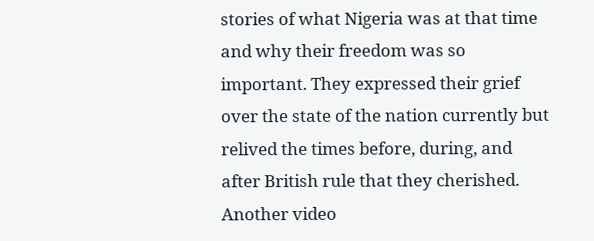stories of what Nigeria was at that time and why their freedom was so important. They expressed their grief over the state of the nation currently but relived the times before, during, and after British rule that they cherished. Another video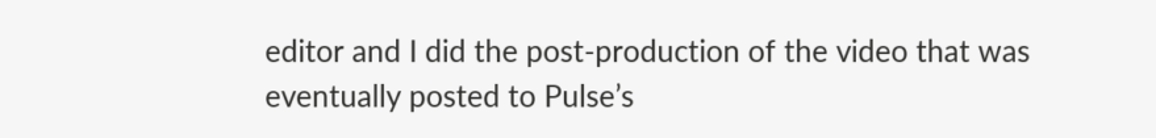editor and I did the post-production of the video that was eventually posted to Pulse’s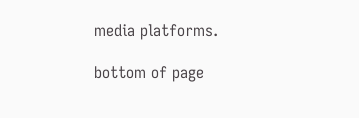media platforms.

bottom of page